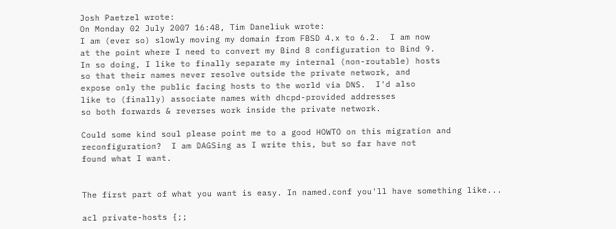Josh Paetzel wrote:
On Monday 02 July 2007 16:48, Tim Daneliuk wrote:
I am (ever so) slowly moving my domain from FBSD 4.x to 6.2.  I am now
at the point where I need to convert my Bind 8 configuration to Bind 9.
In so doing, I like to finally separate my internal (non-routable) hosts
so that their names never resolve outside the private network, and
expose only the public facing hosts to the world via DNS.  I'd also
like to (finally) associate names with dhcpd-provided addresses
so both forwards & reverses work inside the private network.

Could some kind soul please point me to a good HOWTO on this migration and
reconfiguration?  I am DAGSing as I write this, but so far have not
found what I want.


The first part of what you want is easy. In named.conf you'll have something like...

acl private-hosts {;;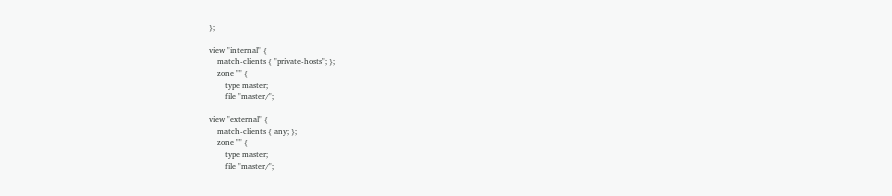};

view "internal" {
    match-clients { "private-hosts"; };
    zone "" {
        type master;
        file "master/";

view "external" {
    match-clients { any; };
    zone "" {
        type master;
        file "master/";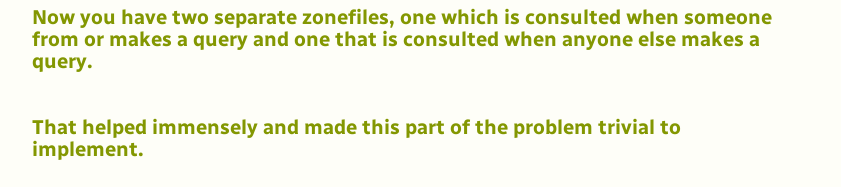Now you have two separate zonefiles, one which is consulted when someone from or makes a query and one that is consulted when anyone else makes a query.


That helped immensely and made this part of the problem trivial to implement.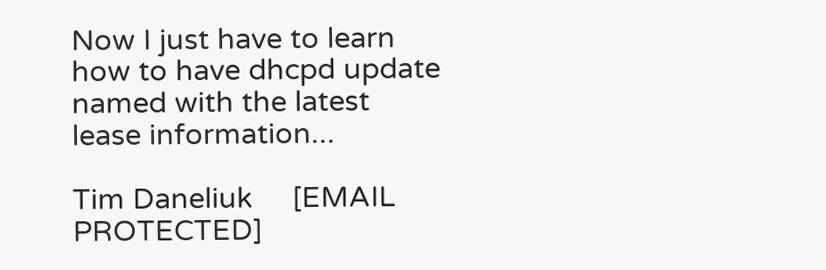Now I just have to learn how to have dhcpd update named with the latest
lease information...

Tim Daneliuk     [EMAIL PROTECTED]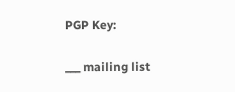PGP Key:

___ mailing list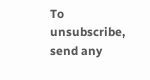To unsubscribe, send any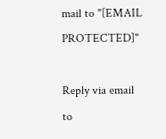mail to "[EMAIL PROTECTED]"

Reply via email to